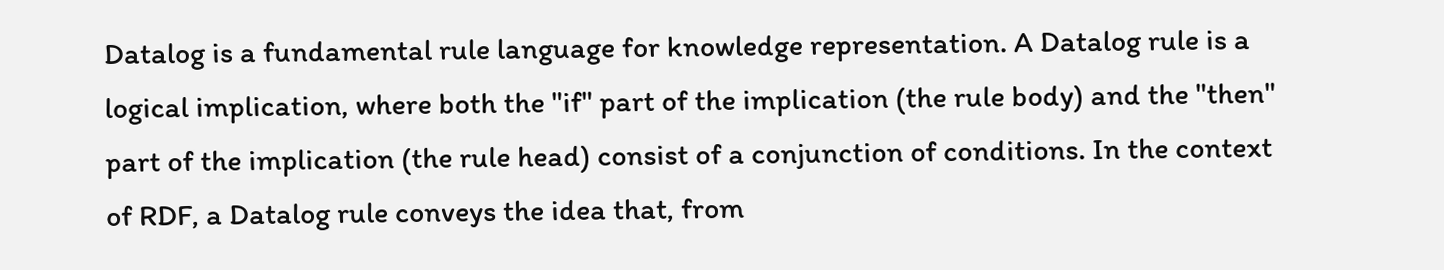Datalog is a fundamental rule language for knowledge representation. A Datalog rule is a logical implication, where both the "if" part of the implication (the rule body) and the "then" part of the implication (the rule head) consist of a conjunction of conditions. In the context of RDF, a Datalog rule conveys the idea that, from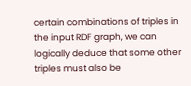certain combinations of triples in the input RDF graph, we can logically deduce that some other triples must also be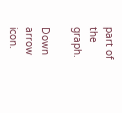part of the graph.

Down arrow icon.